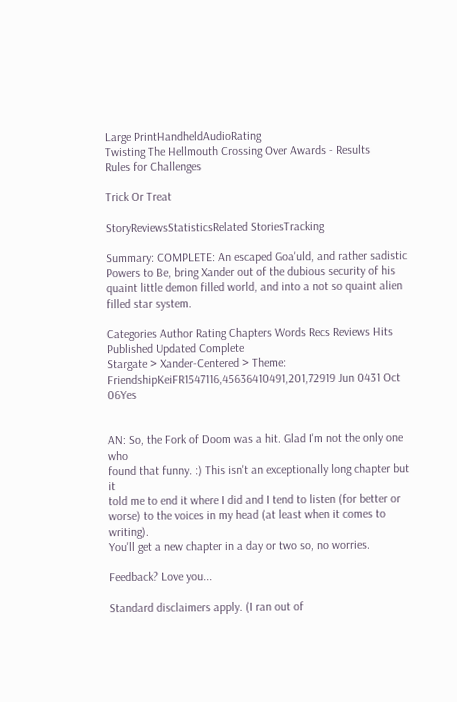Large PrintHandheldAudioRating
Twisting The Hellmouth Crossing Over Awards - Results
Rules for Challenges

Trick Or Treat

StoryReviewsStatisticsRelated StoriesTracking

Summary: COMPLETE: An escaped Goa'uld, and rather sadistic Powers to Be, bring Xander out of the dubious security of his quaint little demon filled world, and into a not so quaint alien filled star system.

Categories Author Rating Chapters Words Recs Reviews Hits Published Updated Complete
Stargate > Xander-Centered > Theme: FriendshipKeiFR1547116,45636410491,201,72919 Jun 0431 Oct 06Yes


AN: So, the Fork of Doom was a hit. Glad I'm not the only one who
found that funny. :) This isn't an exceptionally long chapter but it
told me to end it where I did and I tend to listen (for better or
worse) to the voices in my head (at least when it comes to writing).
You'll get a new chapter in a day or two so, no worries.

Feedback? Love you...

Standard disclaimers apply. (I ran out of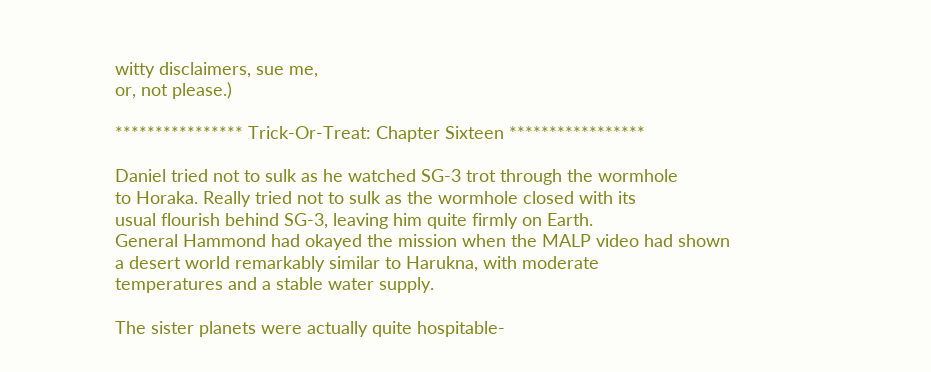witty disclaimers, sue me,
or, not please.)

**************** Trick-Or-Treat: Chapter Sixteen *****************

Daniel tried not to sulk as he watched SG-3 trot through the wormhole
to Horaka. Really tried not to sulk as the wormhole closed with its
usual flourish behind SG-3, leaving him quite firmly on Earth.
General Hammond had okayed the mission when the MALP video had shown
a desert world remarkably similar to Harukna, with moderate
temperatures and a stable water supply.

The sister planets were actually quite hospitable-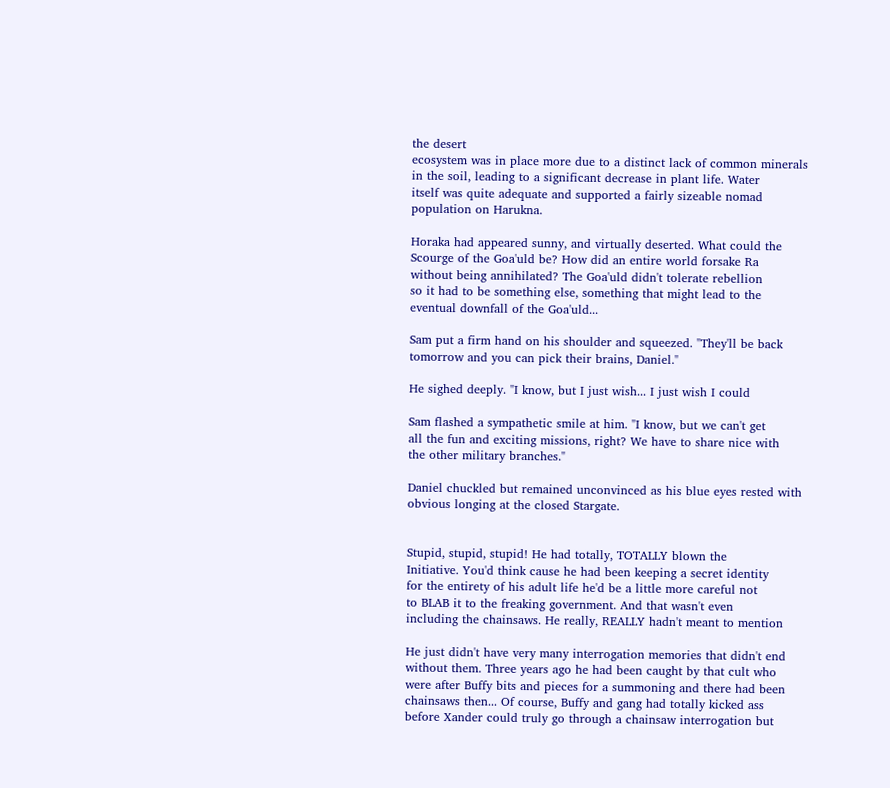the desert
ecosystem was in place more due to a distinct lack of common minerals
in the soil, leading to a significant decrease in plant life. Water
itself was quite adequate and supported a fairly sizeable nomad
population on Harukna.

Horaka had appeared sunny, and virtually deserted. What could the
Scourge of the Goa'uld be? How did an entire world forsake Ra
without being annihilated? The Goa'uld didn't tolerate rebellion
so it had to be something else, something that might lead to the
eventual downfall of the Goa'uld...

Sam put a firm hand on his shoulder and squeezed. "They'll be back
tomorrow and you can pick their brains, Daniel."

He sighed deeply. "I know, but I just wish... I just wish I could

Sam flashed a sympathetic smile at him. "I know, but we can't get
all the fun and exciting missions, right? We have to share nice with
the other military branches."

Daniel chuckled but remained unconvinced as his blue eyes rested with
obvious longing at the closed Stargate.


Stupid, stupid, stupid! He had totally, TOTALLY blown the
Initiative. You'd think cause he had been keeping a secret identity
for the entirety of his adult life he'd be a little more careful not
to BLAB it to the freaking government. And that wasn't even
including the chainsaws. He really, REALLY hadn't meant to mention

He just didn't have very many interrogation memories that didn't end
without them. Three years ago he had been caught by that cult who
were after Buffy bits and pieces for a summoning and there had been
chainsaws then... Of course, Buffy and gang had totally kicked ass
before Xander could truly go through a chainsaw interrogation but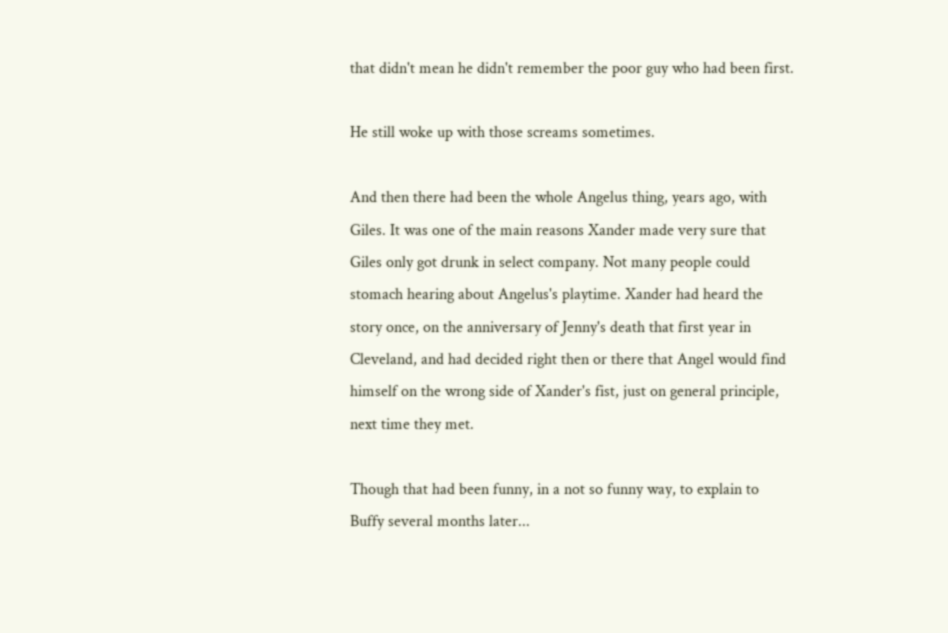that didn't mean he didn't remember the poor guy who had been first.

He still woke up with those screams sometimes.

And then there had been the whole Angelus thing, years ago, with
Giles. It was one of the main reasons Xander made very sure that
Giles only got drunk in select company. Not many people could
stomach hearing about Angelus's playtime. Xander had heard the
story once, on the anniversary of Jenny's death that first year in
Cleveland, and had decided right then or there that Angel would find
himself on the wrong side of Xander's fist, just on general principle,
next time they met.

Though that had been funny, in a not so funny way, to explain to
Buffy several months later...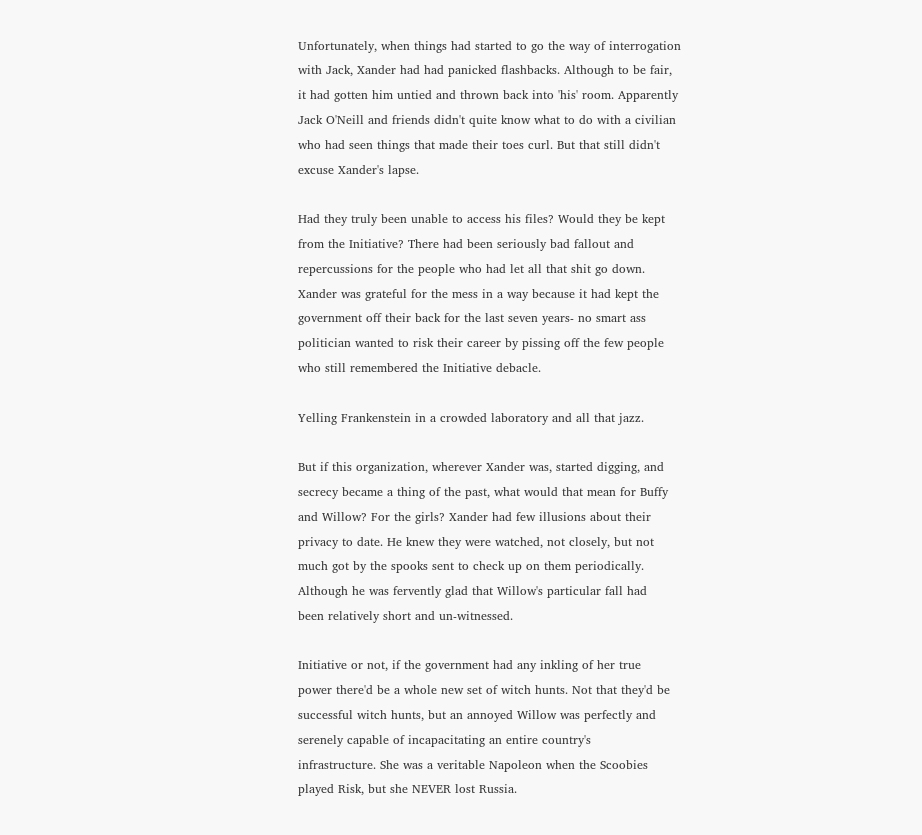Unfortunately, when things had started to go the way of interrogation
with Jack, Xander had had panicked flashbacks. Although to be fair,
it had gotten him untied and thrown back into 'his' room. Apparently
Jack O'Neill and friends didn't quite know what to do with a civilian
who had seen things that made their toes curl. But that still didn't
excuse Xander's lapse.

Had they truly been unable to access his files? Would they be kept
from the Initiative? There had been seriously bad fallout and
repercussions for the people who had let all that shit go down.
Xander was grateful for the mess in a way because it had kept the
government off their back for the last seven years- no smart ass
politician wanted to risk their career by pissing off the few people
who still remembered the Initiative debacle.

Yelling Frankenstein in a crowded laboratory and all that jazz.

But if this organization, wherever Xander was, started digging, and
secrecy became a thing of the past, what would that mean for Buffy
and Willow? For the girls? Xander had few illusions about their
privacy to date. He knew they were watched, not closely, but not
much got by the spooks sent to check up on them periodically.
Although he was fervently glad that Willow's particular fall had
been relatively short and un-witnessed.

Initiative or not, if the government had any inkling of her true
power there'd be a whole new set of witch hunts. Not that they'd be
successful witch hunts, but an annoyed Willow was perfectly and
serenely capable of incapacitating an entire country's
infrastructure. She was a veritable Napoleon when the Scoobies
played Risk, but she NEVER lost Russia.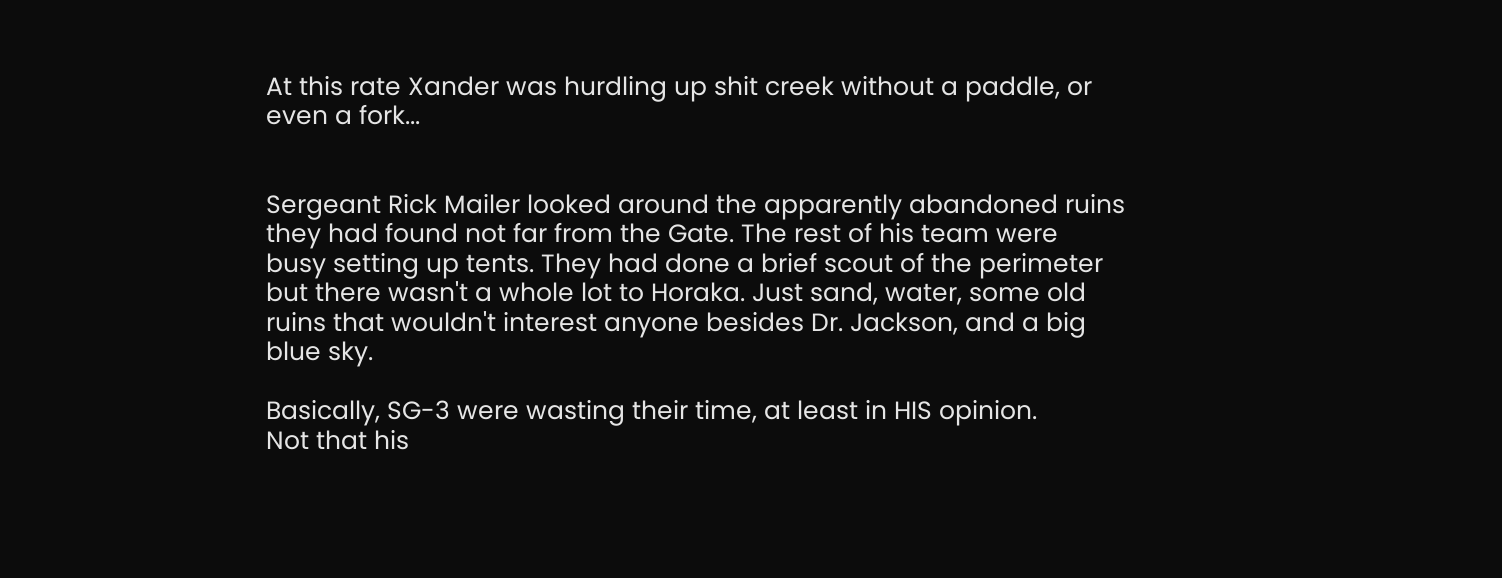At this rate Xander was hurdling up shit creek without a paddle, or
even a fork...


Sergeant Rick Mailer looked around the apparently abandoned ruins
they had found not far from the Gate. The rest of his team were
busy setting up tents. They had done a brief scout of the perimeter
but there wasn't a whole lot to Horaka. Just sand, water, some old
ruins that wouldn't interest anyone besides Dr. Jackson, and a big
blue sky.

Basically, SG-3 were wasting their time, at least in HIS opinion.
Not that his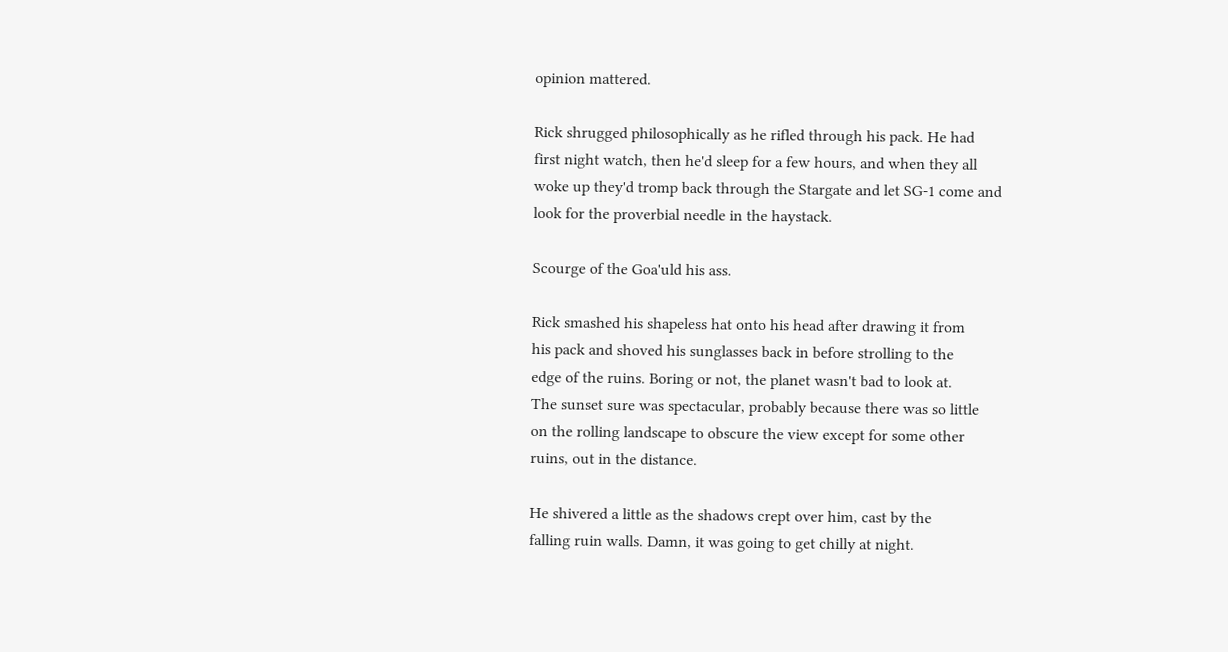opinion mattered.

Rick shrugged philosophically as he rifled through his pack. He had
first night watch, then he'd sleep for a few hours, and when they all
woke up they'd tromp back through the Stargate and let SG-1 come and
look for the proverbial needle in the haystack.

Scourge of the Goa'uld his ass.

Rick smashed his shapeless hat onto his head after drawing it from
his pack and shoved his sunglasses back in before strolling to the
edge of the ruins. Boring or not, the planet wasn't bad to look at.
The sunset sure was spectacular, probably because there was so little
on the rolling landscape to obscure the view except for some other
ruins, out in the distance.

He shivered a little as the shadows crept over him, cast by the
falling ruin walls. Damn, it was going to get chilly at night.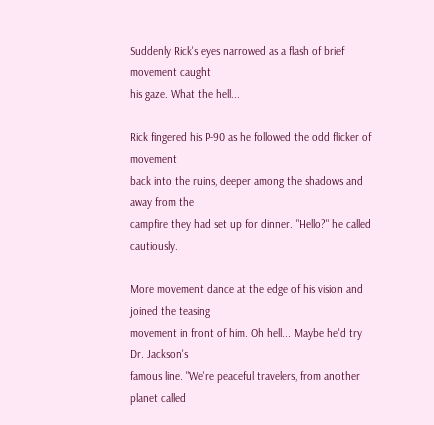Suddenly Rick's eyes narrowed as a flash of brief movement caught
his gaze. What the hell...

Rick fingered his P-90 as he followed the odd flicker of movement
back into the ruins, deeper among the shadows and away from the
campfire they had set up for dinner. "Hello?" he called cautiously.

More movement dance at the edge of his vision and joined the teasing
movement in front of him. Oh hell... Maybe he'd try Dr. Jackson's
famous line. "We're peaceful travelers, from another planet called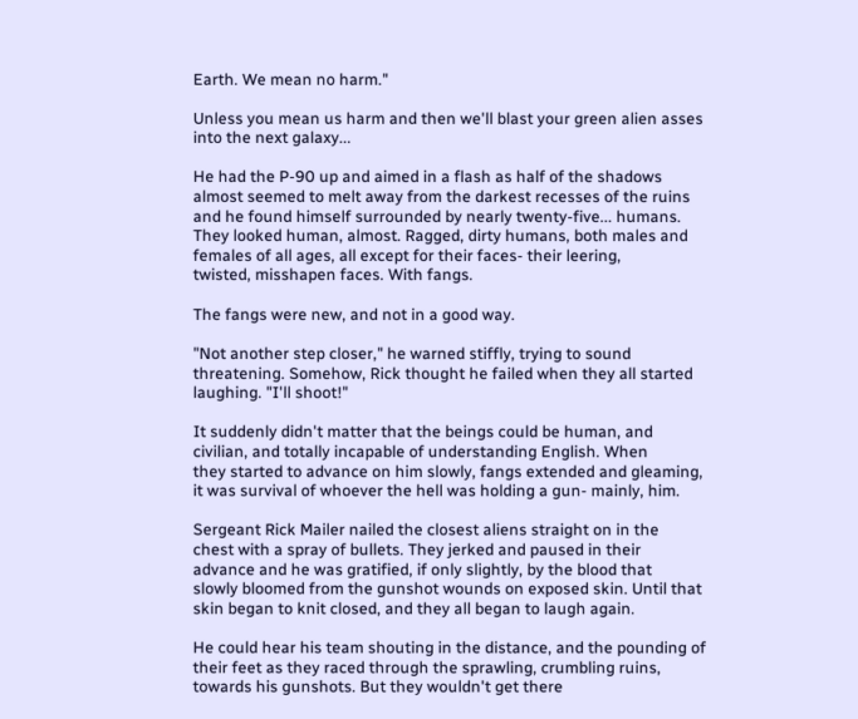Earth. We mean no harm."

Unless you mean us harm and then we'll blast your green alien asses
into the next galaxy...

He had the P-90 up and aimed in a flash as half of the shadows
almost seemed to melt away from the darkest recesses of the ruins
and he found himself surrounded by nearly twenty-five... humans.
They looked human, almost. Ragged, dirty humans, both males and
females of all ages, all except for their faces- their leering,
twisted, misshapen faces. With fangs.

The fangs were new, and not in a good way.

"Not another step closer," he warned stiffly, trying to sound
threatening. Somehow, Rick thought he failed when they all started
laughing. "I'll shoot!"

It suddenly didn't matter that the beings could be human, and
civilian, and totally incapable of understanding English. When
they started to advance on him slowly, fangs extended and gleaming,
it was survival of whoever the hell was holding a gun- mainly, him.

Sergeant Rick Mailer nailed the closest aliens straight on in the
chest with a spray of bullets. They jerked and paused in their
advance and he was gratified, if only slightly, by the blood that
slowly bloomed from the gunshot wounds on exposed skin. Until that
skin began to knit closed, and they all began to laugh again.

He could hear his team shouting in the distance, and the pounding of
their feet as they raced through the sprawling, crumbling ruins,
towards his gunshots. But they wouldn't get there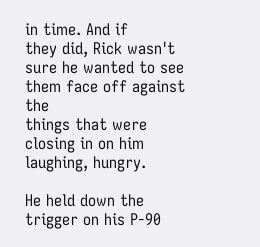in time. And if
they did, Rick wasn't sure he wanted to see them face off against the
things that were closing in on him laughing, hungry.

He held down the trigger on his P-90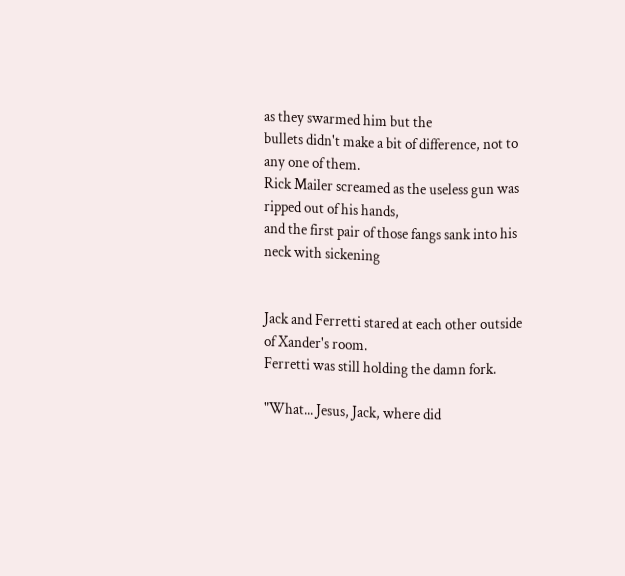as they swarmed him but the
bullets didn't make a bit of difference, not to any one of them.
Rick Mailer screamed as the useless gun was ripped out of his hands,
and the first pair of those fangs sank into his neck with sickening


Jack and Ferretti stared at each other outside of Xander's room.
Ferretti was still holding the damn fork.

"What... Jesus, Jack, where did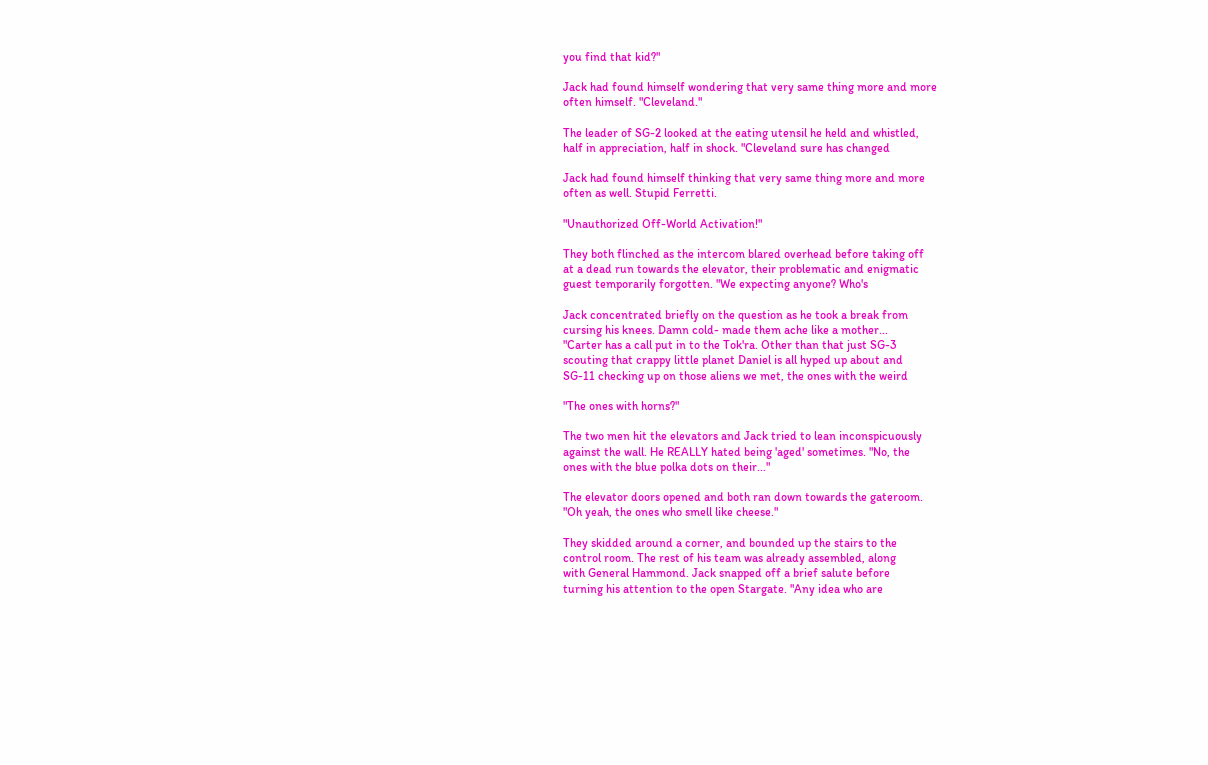you find that kid?"

Jack had found himself wondering that very same thing more and more
often himself. "Cleveland."

The leader of SG-2 looked at the eating utensil he held and whistled,
half in appreciation, half in shock. "Cleveland sure has changed

Jack had found himself thinking that very same thing more and more
often as well. Stupid Ferretti.

"Unauthorized Off-World Activation!"

They both flinched as the intercom blared overhead before taking off
at a dead run towards the elevator, their problematic and enigmatic
guest temporarily forgotten. "We expecting anyone? Who's

Jack concentrated briefly on the question as he took a break from
cursing his knees. Damn cold- made them ache like a mother...
"Carter has a call put in to the Tok'ra. Other than that just SG-3
scouting that crappy little planet Daniel is all hyped up about and
SG-11 checking up on those aliens we met, the ones with the weird

"The ones with horns?"

The two men hit the elevators and Jack tried to lean inconspicuously
against the wall. He REALLY hated being 'aged' sometimes. "No, the
ones with the blue polka dots on their..."

The elevator doors opened and both ran down towards the gateroom.
"Oh yeah, the ones who smell like cheese."

They skidded around a corner, and bounded up the stairs to the
control room. The rest of his team was already assembled, along
with General Hammond. Jack snapped off a brief salute before
turning his attention to the open Stargate. "Any idea who are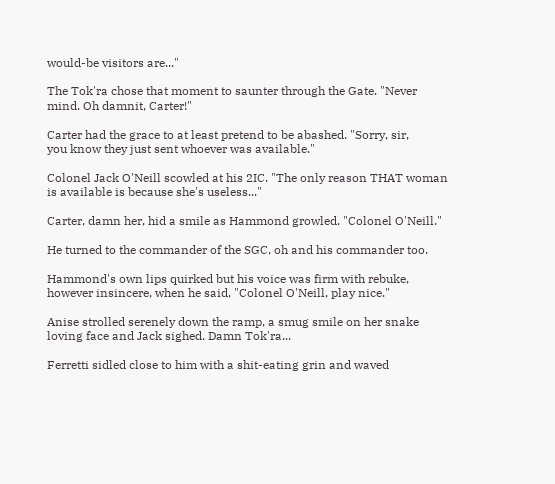would-be visitors are..."

The Tok'ra chose that moment to saunter through the Gate. "Never
mind. Oh damnit, Carter!"

Carter had the grace to at least pretend to be abashed. "Sorry, sir,
you know they just sent whoever was available."

Colonel Jack O'Neill scowled at his 2IC. "The only reason THAT woman
is available is because she's useless..."

Carter, damn her, hid a smile as Hammond growled. "Colonel O'Neill."

He turned to the commander of the SGC, oh and his commander too.

Hammond's own lips quirked but his voice was firm with rebuke,
however insincere, when he said, "Colonel O'Neill, play nice."

Anise strolled serenely down the ramp, a smug smile on her snake
loving face and Jack sighed. Damn Tok'ra...

Ferretti sidled close to him with a shit-eating grin and waved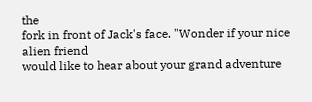the
fork in front of Jack's face. "Wonder if your nice alien friend
would like to hear about your grand adventure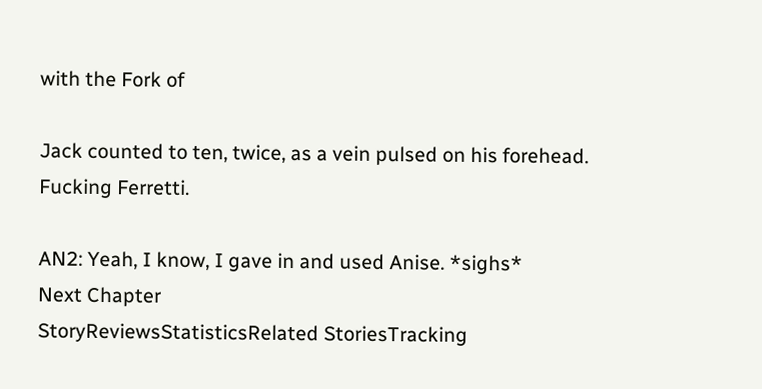with the Fork of

Jack counted to ten, twice, as a vein pulsed on his forehead.
Fucking Ferretti.

AN2: Yeah, I know, I gave in and used Anise. *sighs*
Next Chapter
StoryReviewsStatisticsRelated StoriesTracking